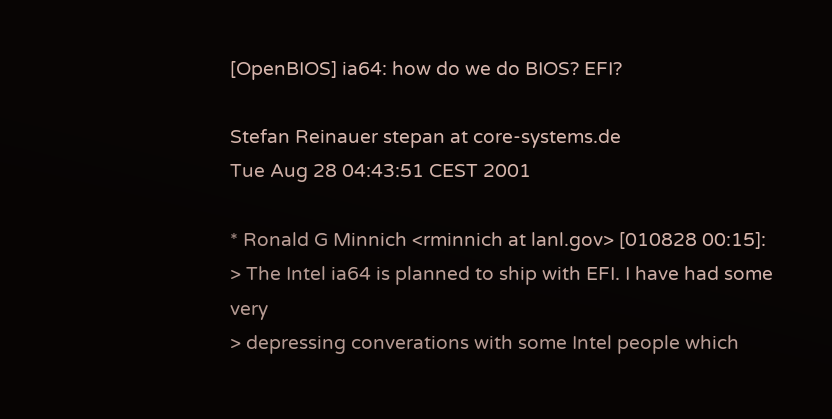[OpenBIOS] ia64: how do we do BIOS? EFI?

Stefan Reinauer stepan at core-systems.de
Tue Aug 28 04:43:51 CEST 2001

* Ronald G Minnich <rminnich at lanl.gov> [010828 00:15]:
> The Intel ia64 is planned to ship with EFI. I have had some very
> depressing converations with some Intel people which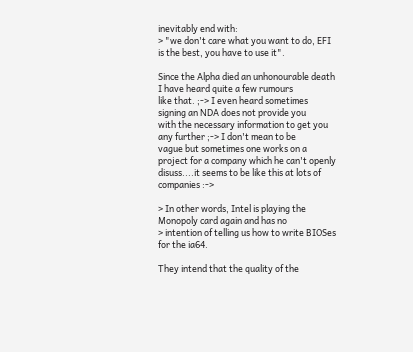inevitably end with:
> "we don't care what you want to do, EFI is the best, you have to use it".

Since the Alpha died an unhonourable death I have heard quite a few rumours
like that. ;-> I even heard sometimes signing an NDA does not provide you
with the necessary information to get you any further ;-> I don't mean to be
vague but sometimes one works on a project for a company which he can't openly
disuss....it seems to be like this at lots of companies :->

> In other words, Intel is playing the Monopoly card again and has no
> intention of telling us how to write BIOSes for the ia64.

They intend that the quality of the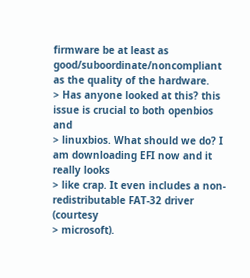firmware be at least as
good/suboordinate/noncompliant as the quality of the hardware.
> Has anyone looked at this? this issue is crucial to both openbios and
> linuxbios. What should we do? I am downloading EFI now and it really looks
> like crap. It even includes a non-redistributable FAT-32 driver (courtesy
> microsoft).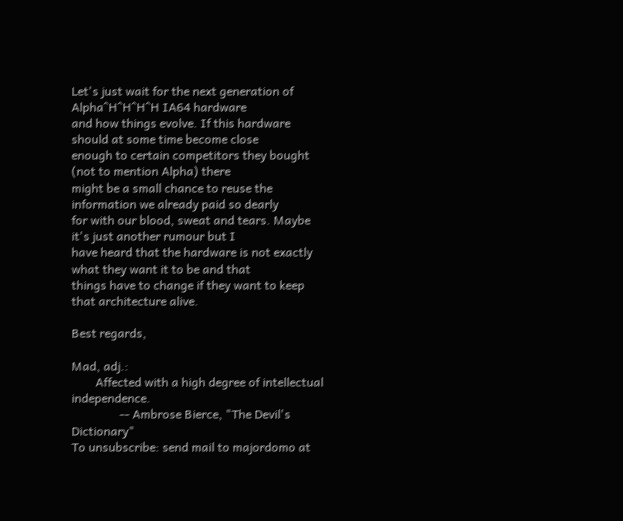Let's just wait for the next generation of Alpha^H^H^H^H IA64 hardware
and how things evolve. If this hardware should at some time become close
enough to certain competitors they bought (not to mention Alpha) there
might be a small chance to reuse the information we already paid so dearly
for with our blood, sweat and tears. Maybe it's just another rumour but I
have heard that the hardware is not exactly what they want it to be and that
things have to change if they want to keep that architecture alive.

Best regards,

Mad, adj.:
        Affected with a high degree of intellectual independence.
                -- Ambrose Bierce, "The Devil's Dictionary"
To unsubscribe: send mail to majordomo at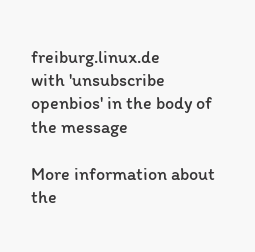freiburg.linux.de
with 'unsubscribe openbios' in the body of the message

More information about the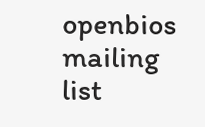openbios mailing list